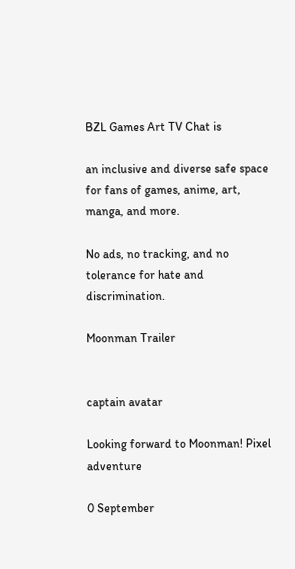BZL Games Art TV Chat is

an inclusive and diverse safe space for fans of games, anime, art, manga, and more.

No ads, no tracking, and no tolerance for hate and discrimination.

Moonman Trailer


captain avatar

Looking forward to Moonman! Pixel adventure

0 September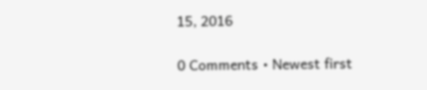15, 2016

0 Comments • Newest first